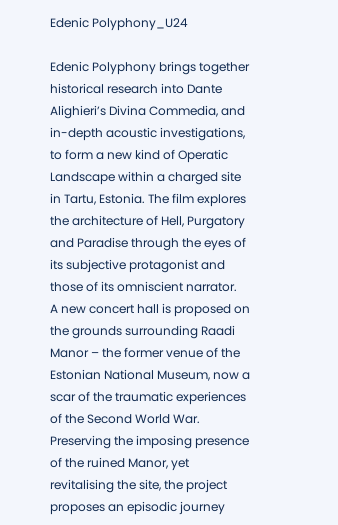Edenic Polyphony_U24

Edenic Polyphony brings together historical research into Dante Alighieri’s Divina Commedia, and in-depth acoustic investigations, to form a new kind of Operatic Landscape within a charged site in Tartu, Estonia. The film explores the architecture of Hell, Purgatory and Paradise through the eyes of its subjective protagonist and those of its omniscient narrator.
A new concert hall is proposed on the grounds surrounding Raadi Manor – the former venue of the Estonian National Museum, now a scar of the traumatic experiences of the Second World War. Preserving the imposing presence of the ruined Manor, yet revitalising the site, the project proposes an episodic journey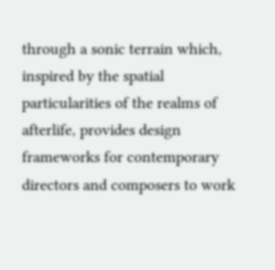through a sonic terrain which, inspired by the spatial particularities of the realms of afterlife, provides design frameworks for contemporary directors and composers to work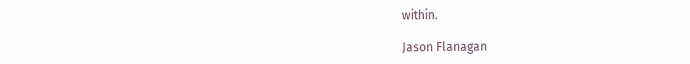within.

Jason Flanagan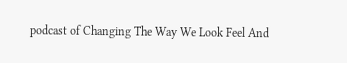podcast of Changing The Way We Look Feel And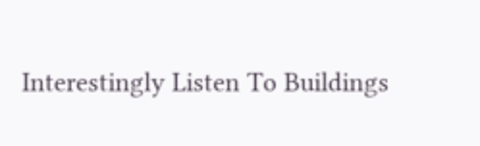Interestingly Listen To Buildings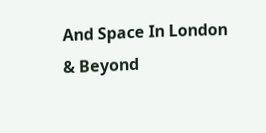And Space In London & Beyond